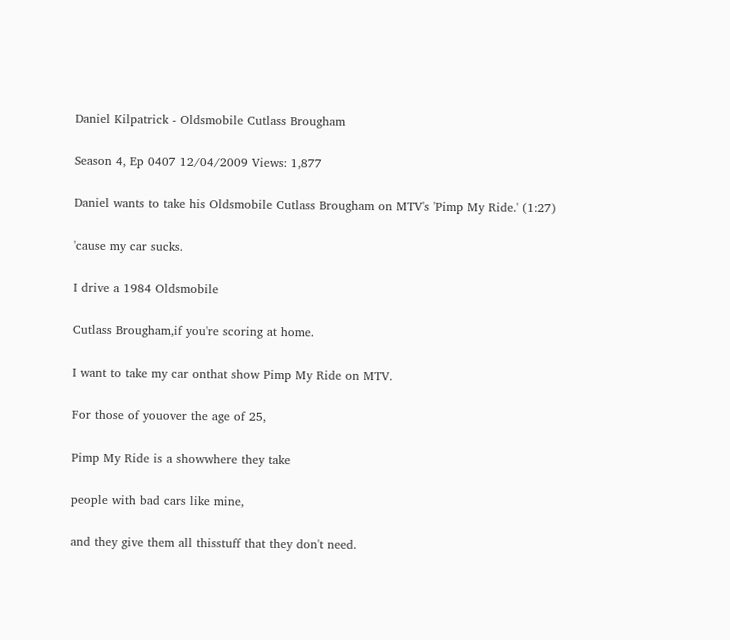Daniel Kilpatrick - Oldsmobile Cutlass Brougham

Season 4, Ep 0407 12/04/2009 Views: 1,877

Daniel wants to take his Oldsmobile Cutlass Brougham on MTV's 'Pimp My Ride.' (1:27)

'cause my car sucks.

I drive a 1984 Oldsmobile

Cutlass Brougham,if you're scoring at home.

I want to take my car onthat show Pimp My Ride on MTV.

For those of youover the age of 25,

Pimp My Ride is a showwhere they take

people with bad cars like mine,

and they give them all thisstuff that they don't need.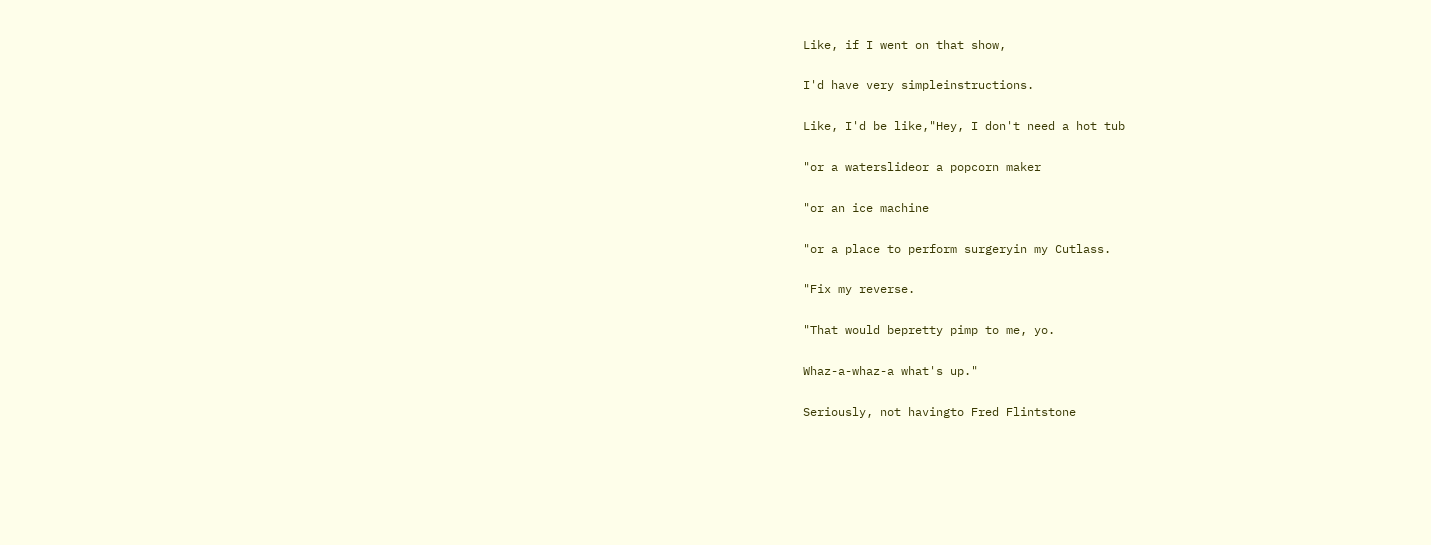Like, if I went on that show,

I'd have very simpleinstructions.

Like, I'd be like,"Hey, I don't need a hot tub

"or a waterslideor a popcorn maker

"or an ice machine

"or a place to perform surgeryin my Cutlass.

"Fix my reverse.

"That would bepretty pimp to me, yo.

Whaz-a-whaz-a what's up."

Seriously, not havingto Fred Flintstone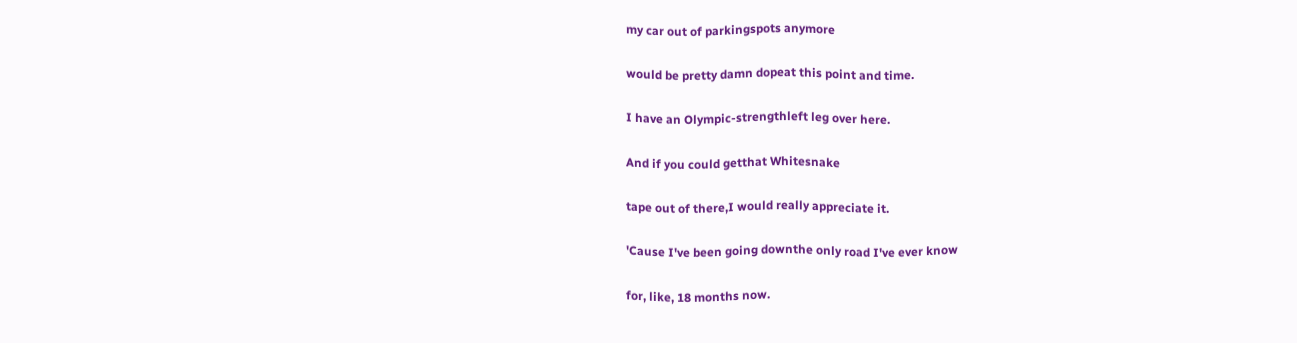my car out of parkingspots anymore

would be pretty damn dopeat this point and time.

I have an Olympic-strengthleft leg over here.

And if you could getthat Whitesnake

tape out of there,I would really appreciate it.

'Cause I've been going downthe only road I've ever know

for, like, 18 months now.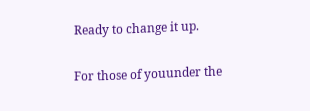Ready to change it up.

For those of youunder the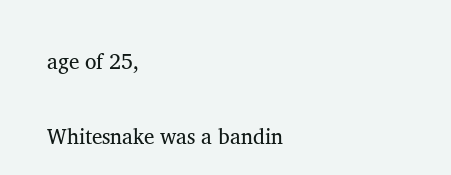age of 25,

Whitesnake was a bandin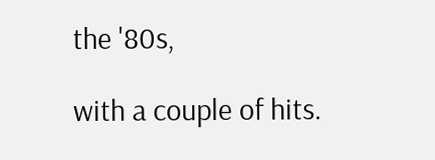the '80s,

with a couple of hits.